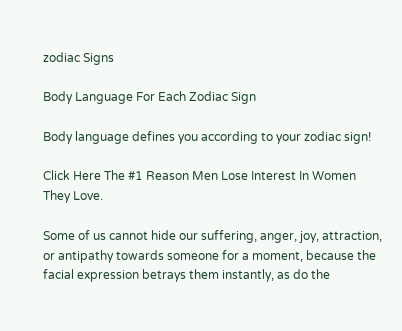zodiac Signs

Body Language For Each Zodiac Sign

Body language defines you according to your zodiac sign!

Click Here The #1 Reason Men Lose Interest In Women They Love.

Some of us cannot hide our suffering, anger, joy, attraction, or antipathy towards someone for a moment, because the facial expression betrays them instantly, as do the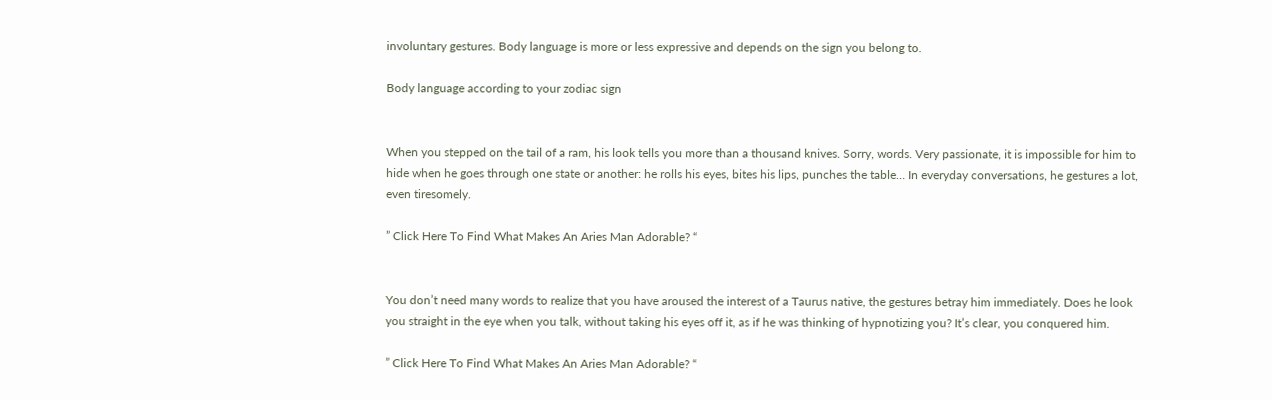involuntary gestures. Body language is more or less expressive and depends on the sign you belong to.

Body language according to your zodiac sign


When you stepped on the tail of a ram, his look tells you more than a thousand knives. Sorry, words. Very passionate, it is impossible for him to hide when he goes through one state or another: he rolls his eyes, bites his lips, punches the table… In everyday conversations, he gestures a lot, even tiresomely.

” Click Here To Find What Makes An Aries Man Adorable? “


You don’t need many words to realize that you have aroused the interest of a Taurus native, the gestures betray him immediately. Does he look you straight in the eye when you talk, without taking his eyes off it, as if he was thinking of hypnotizing you? It’s clear, you conquered him.

” Click Here To Find What Makes An Aries Man Adorable? “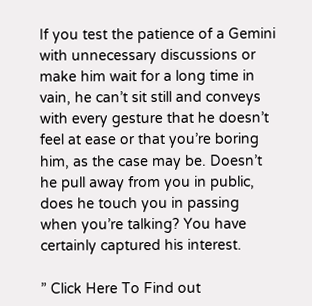If you test the patience of a Gemini with unnecessary discussions or make him wait for a long time in vain, he can’t sit still and conveys with every gesture that he doesn’t feel at ease or that you’re boring him, as the case may be. Doesn’t he pull away from you in public, does he touch you in passing when you’re talking? You have certainly captured his interest.

” Click Here To Find out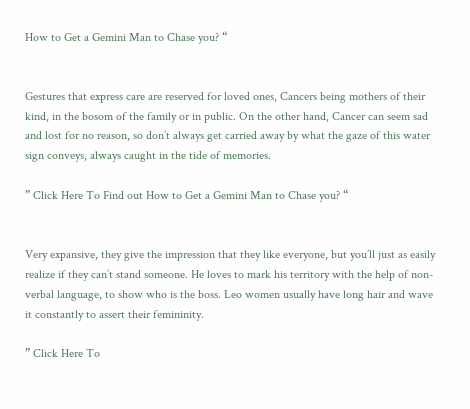How to Get a Gemini Man to Chase you? “


Gestures that express care are reserved for loved ones, Cancers being mothers of their kind, in the bosom of the family or in public. On the other hand, Cancer can seem sad and lost for no reason, so don’t always get carried away by what the gaze of this water sign conveys, always caught in the tide of memories.

” Click Here To Find out How to Get a Gemini Man to Chase you? “


Very expansive, they give the impression that they like everyone, but you’ll just as easily realize if they can’t stand someone. He loves to mark his territory with the help of non-verbal language, to show who is the boss. Leo women usually have long hair and wave it constantly to assert their femininity.

” Click Here To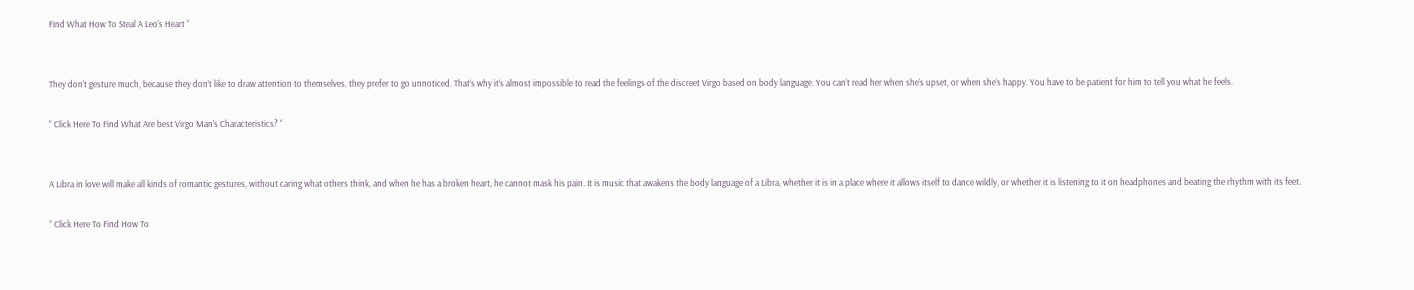Find What How To Steal A Leo’s Heart “


They don’t gesture much, because they don’t like to draw attention to themselves, they prefer to go unnoticed. That’s why it’s almost impossible to read the feelings of the discreet Virgo based on body language. You can’t read her when she’s upset, or when she’s happy. You have to be patient for him to tell you what he feels.

” Click Here To Find What Are best Virgo Man’s Characteristics? “


A Libra in love will make all kinds of romantic gestures, without caring what others think, and when he has a broken heart, he cannot mask his pain. It is music that awakens the body language of a Libra, whether it is in a place where it allows itself to dance wildly, or whether it is listening to it on headphones and beating the rhythm with its feet.

” Click Here To Find How To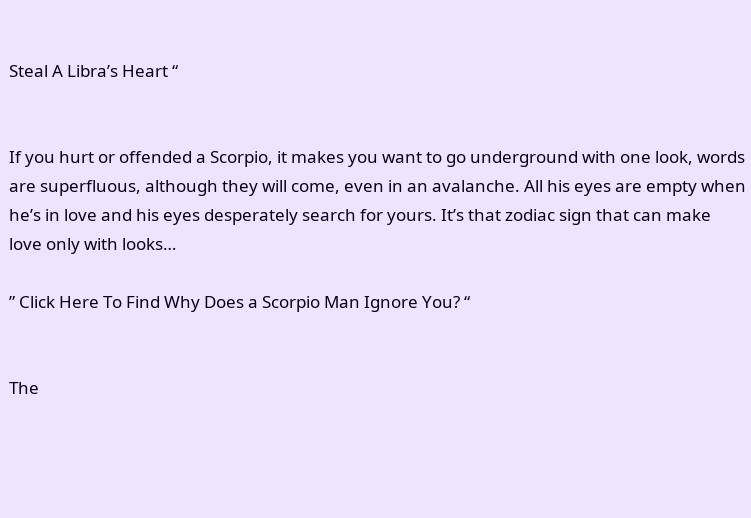Steal A Libra’s Heart “


If you hurt or offended a Scorpio, it makes you want to go underground with one look, words are superfluous, although they will come, even in an avalanche. All his eyes are empty when he’s in love and his eyes desperately search for yours. It’s that zodiac sign that can make love only with looks…

” Click Here To Find Why Does a Scorpio Man Ignore You? “


The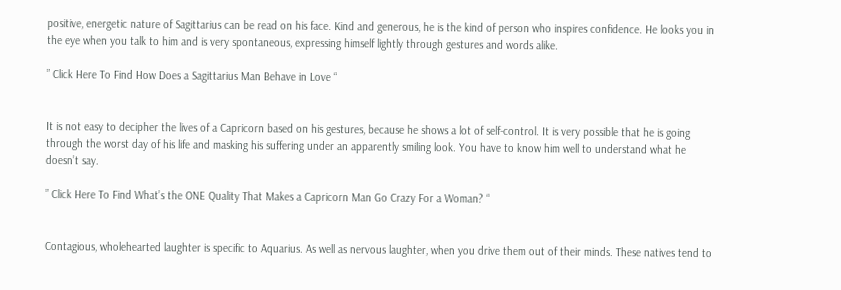positive, energetic nature of Sagittarius can be read on his face. Kind and generous, he is the kind of person who inspires confidence. He looks you in the eye when you talk to him and is very spontaneous, expressing himself lightly through gestures and words alike.

” Click Here To Find How Does a Sagittarius Man Behave in Love “


It is not easy to decipher the lives of a Capricorn based on his gestures, because he shows a lot of self-control. It is very possible that he is going through the worst day of his life and masking his suffering under an apparently smiling look. You have to know him well to understand what he doesn’t say.

” Click Here To Find What’s the ONE Quality That Makes a Capricorn Man Go Crazy For a Woman? “


Contagious, wholehearted laughter is specific to Aquarius. As well as nervous laughter, when you drive them out of their minds. These natives tend to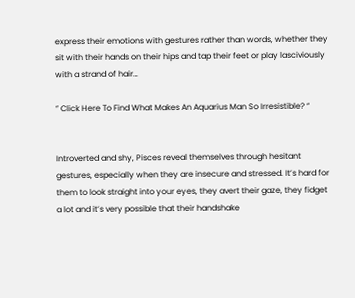express their emotions with gestures rather than words, whether they sit with their hands on their hips and tap their feet or play lasciviously with a strand of hair…

” Click Here To Find What Makes An Aquarius Man So Irresistible? “


Introverted and shy, Pisces reveal themselves through hesitant gestures, especially when they are insecure and stressed. It’s hard for them to look straight into your eyes, they avert their gaze, they fidget a lot and it’s very possible that their handshake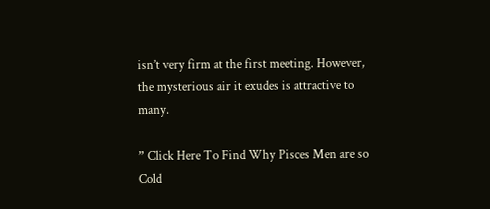isn’t very firm at the first meeting. However, the mysterious air it exudes is attractive to many.

” Click Here To Find Why Pisces Men are so Cold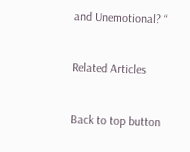and Unemotional? “

Related Articles

Back to top button